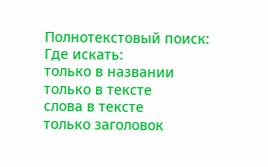Полнотекстовый поиск:
Где искать:
только в названии
только в тексте
слова в тексте
только заголовок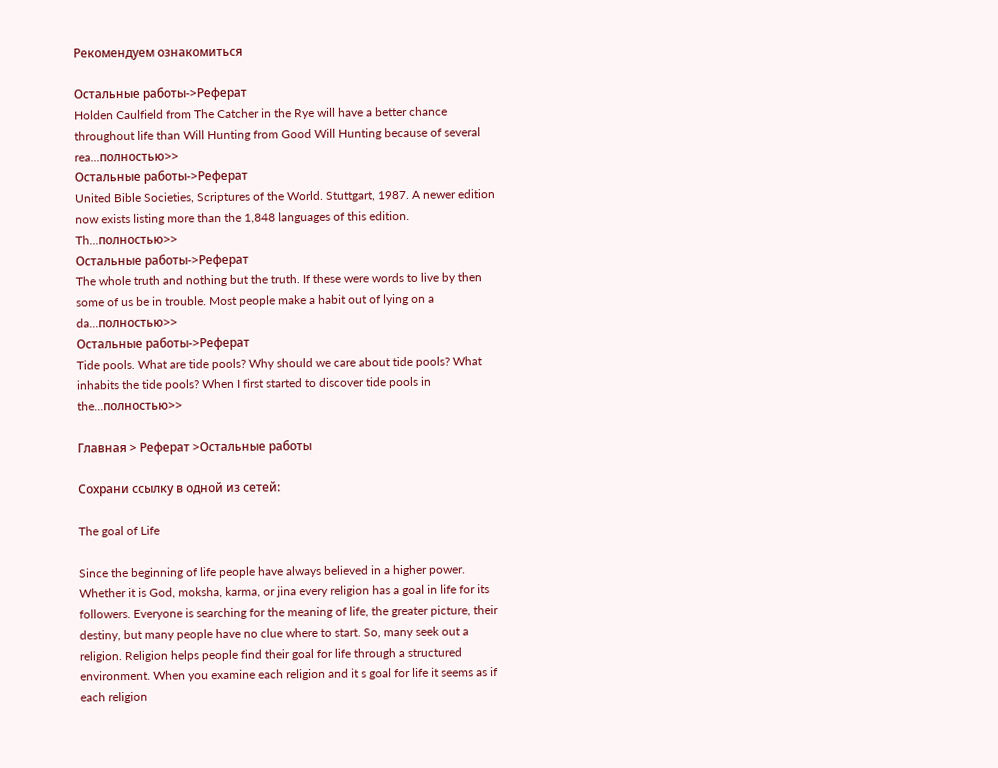Рекомендуем ознакомиться

Остальные работы->Реферат
Holden Caulfield from The Catcher in the Rye will have a better chance throughout life than Will Hunting from Good Will Hunting because of several rea...полностью>>
Остальные работы->Реферат
United Bible Societies, Scriptures of the World. Stuttgart, 1987. A newer edition now exists listing more than the 1,848 languages of this edition. Th...полностью>>
Остальные работы->Реферат
The whole truth and nothing but the truth. If these were words to live by then some of us be in trouble. Most people make a habit out of lying on a da...полностью>>
Остальные работы->Реферат
Tide pools. What are tide pools? Why should we care about tide pools? What inhabits the tide pools? When I first started to discover tide pools in the...полностью>>

Главная > Реферат >Остальные работы

Сохрани ссылку в одной из сетей:

The goal of Life

Since the beginning of life people have always believed in a higher power. Whether it is God, moksha, karma, or jina every religion has a goal in life for its followers. Everyone is searching for the meaning of life, the greater picture, their destiny, but many people have no clue where to start. So, many seek out a religion. Religion helps people find their goal for life through a structured environment. When you examine each religion and it s goal for life it seems as if each religion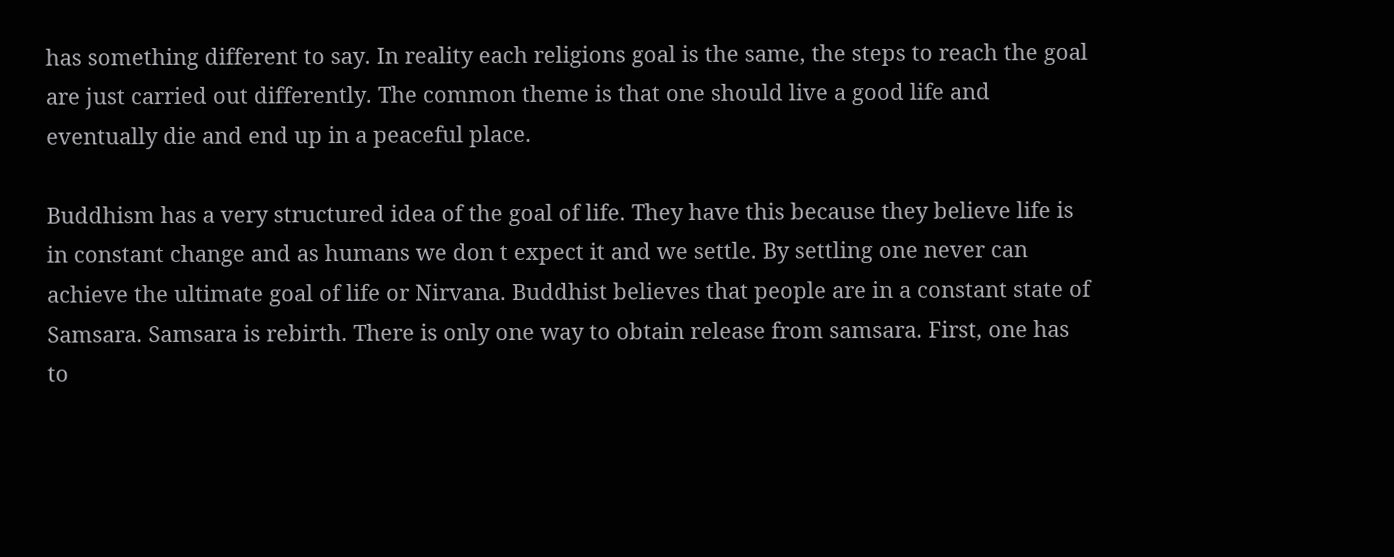has something different to say. In reality each religions goal is the same, the steps to reach the goal are just carried out differently. The common theme is that one should live a good life and eventually die and end up in a peaceful place.

Buddhism has a very structured idea of the goal of life. They have this because they believe life is in constant change and as humans we don t expect it and we settle. By settling one never can achieve the ultimate goal of life or Nirvana. Buddhist believes that people are in a constant state of Samsara. Samsara is rebirth. There is only one way to obtain release from samsara. First, one has to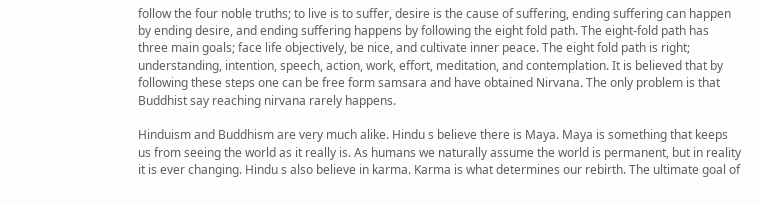follow the four noble truths; to live is to suffer, desire is the cause of suffering, ending suffering can happen by ending desire, and ending suffering happens by following the eight fold path. The eight-fold path has three main goals; face life objectively, be nice, and cultivate inner peace. The eight fold path is right; understanding, intention, speech, action, work, effort, meditation, and contemplation. It is believed that by following these steps one can be free form samsara and have obtained Nirvana. The only problem is that Buddhist say reaching nirvana rarely happens.

Hinduism and Buddhism are very much alike. Hindu s believe there is Maya. Maya is something that keeps us from seeing the world as it really is. As humans we naturally assume the world is permanent, but in reality it is ever changing. Hindu s also believe in karma. Karma is what determines our rebirth. The ultimate goal of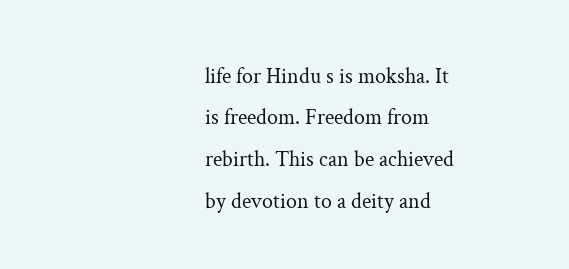life for Hindu s is moksha. It is freedom. Freedom from rebirth. This can be achieved by devotion to a deity and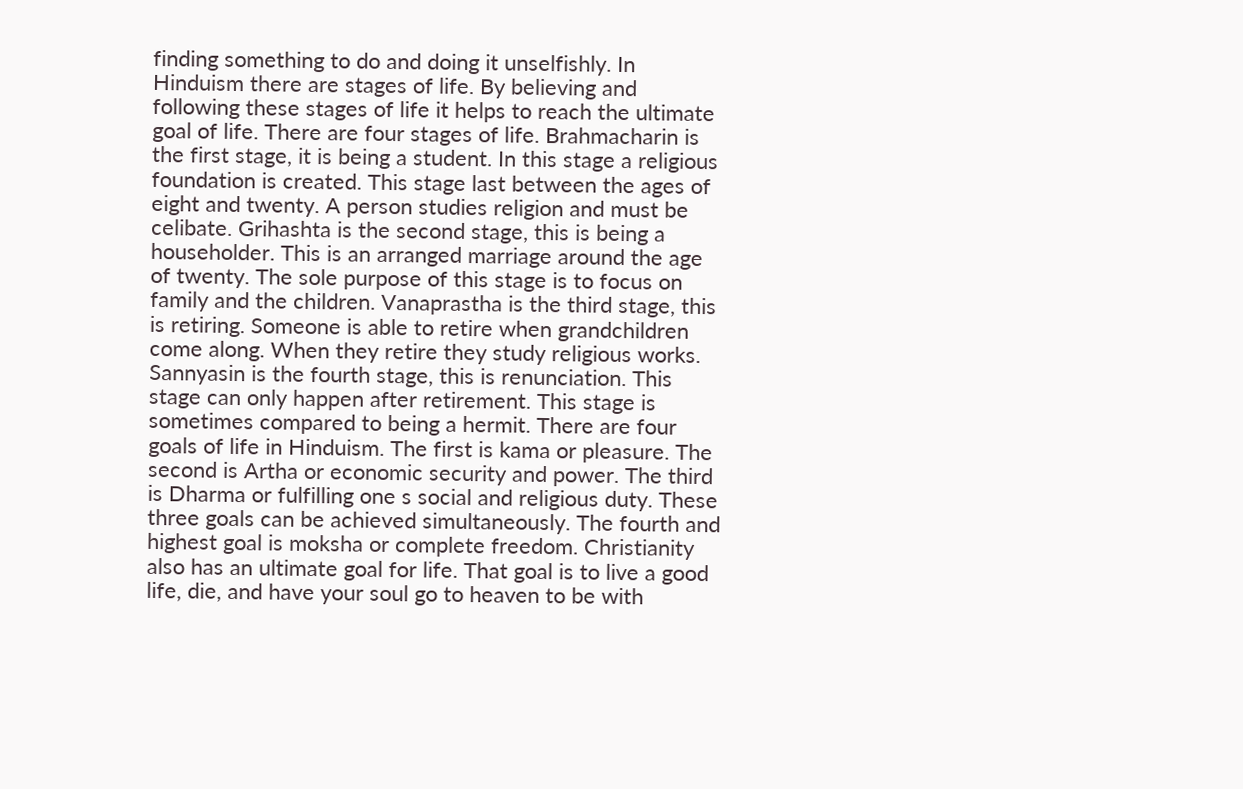finding something to do and doing it unselfishly. In Hinduism there are stages of life. By believing and following these stages of life it helps to reach the ultimate goal of life. There are four stages of life. Brahmacharin is the first stage, it is being a student. In this stage a religious foundation is created. This stage last between the ages of eight and twenty. A person studies religion and must be celibate. Grihashta is the second stage, this is being a householder. This is an arranged marriage around the age of twenty. The sole purpose of this stage is to focus on family and the children. Vanaprastha is the third stage, this is retiring. Someone is able to retire when grandchildren come along. When they retire they study religious works. Sannyasin is the fourth stage, this is renunciation. This stage can only happen after retirement. This stage is sometimes compared to being a hermit. There are four goals of life in Hinduism. The first is kama or pleasure. The second is Artha or economic security and power. The third is Dharma or fulfilling one s social and religious duty. These three goals can be achieved simultaneously. The fourth and highest goal is moksha or complete freedom. Christianity also has an ultimate goal for life. That goal is to live a good life, die, and have your soul go to heaven to be with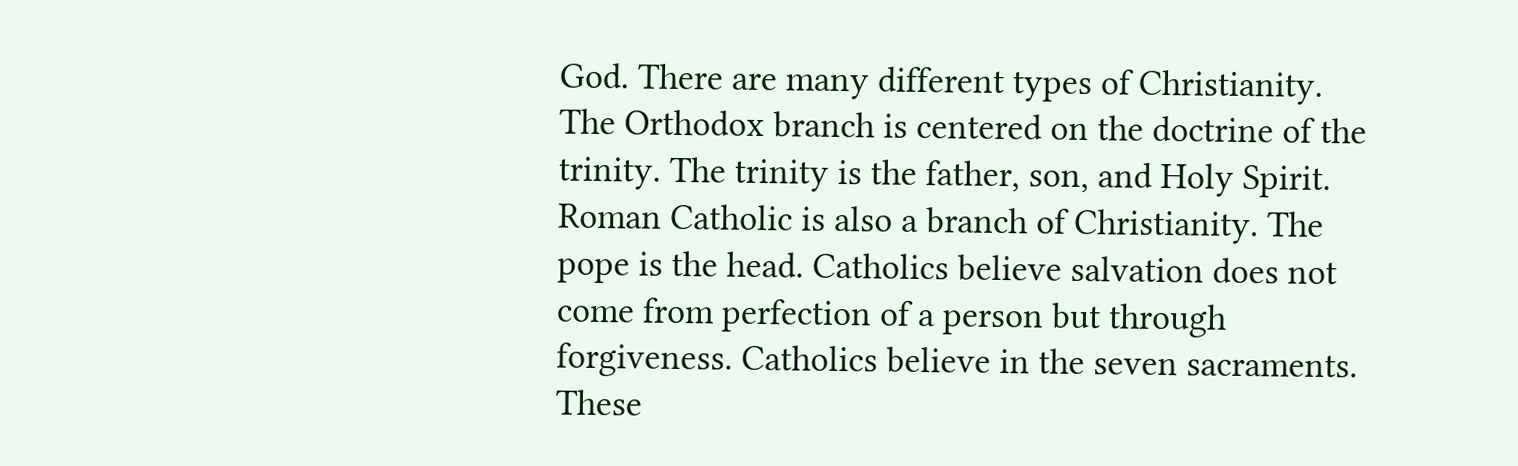God. There are many different types of Christianity. The Orthodox branch is centered on the doctrine of the trinity. The trinity is the father, son, and Holy Spirit. Roman Catholic is also a branch of Christianity. The pope is the head. Catholics believe salvation does not come from perfection of a person but through forgiveness. Catholics believe in the seven sacraments. These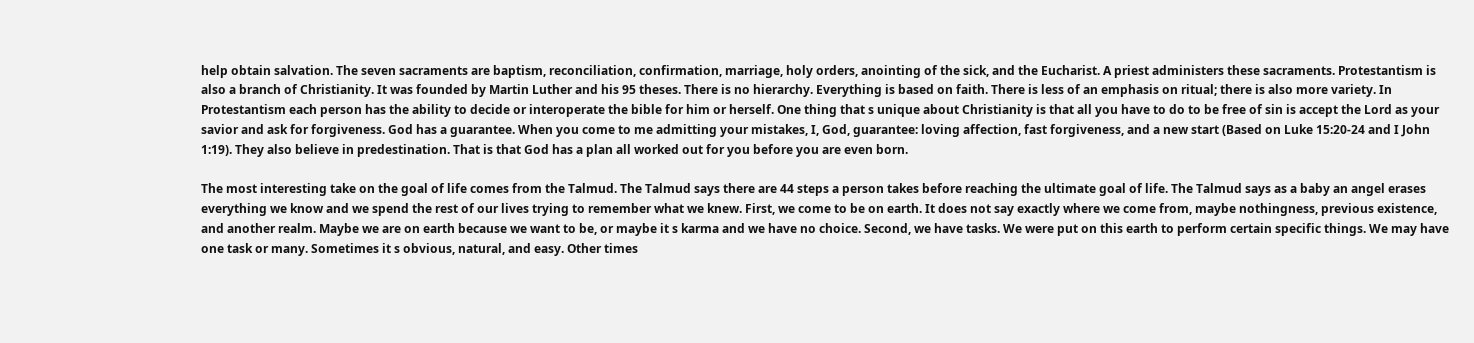help obtain salvation. The seven sacraments are baptism, reconciliation, confirmation, marriage, holy orders, anointing of the sick, and the Eucharist. A priest administers these sacraments. Protestantism is also a branch of Christianity. It was founded by Martin Luther and his 95 theses. There is no hierarchy. Everything is based on faith. There is less of an emphasis on ritual; there is also more variety. In Protestantism each person has the ability to decide or interoperate the bible for him or herself. One thing that s unique about Christianity is that all you have to do to be free of sin is accept the Lord as your savior and ask for forgiveness. God has a guarantee. When you come to me admitting your mistakes, I, God, guarantee: loving affection, fast forgiveness, and a new start (Based on Luke 15:20-24 and I John 1:19). They also believe in predestination. That is that God has a plan all worked out for you before you are even born.

The most interesting take on the goal of life comes from the Talmud. The Talmud says there are 44 steps a person takes before reaching the ultimate goal of life. The Talmud says as a baby an angel erases everything we know and we spend the rest of our lives trying to remember what we knew. First, we come to be on earth. It does not say exactly where we come from, maybe nothingness, previous existence, and another realm. Maybe we are on earth because we want to be, or maybe it s karma and we have no choice. Second, we have tasks. We were put on this earth to perform certain specific things. We may have one task or many. Sometimes it s obvious, natural, and easy. Other times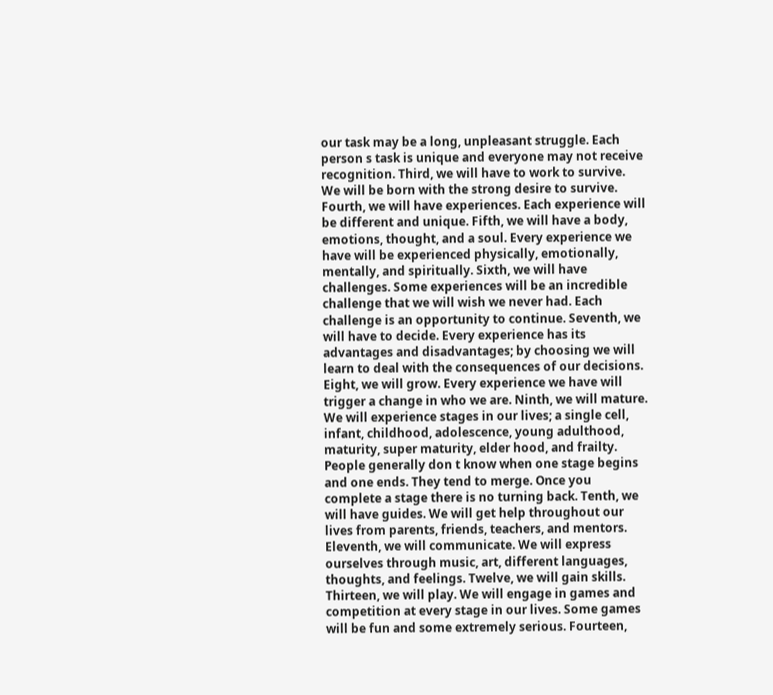our task may be a long, unpleasant struggle. Each person s task is unique and everyone may not receive recognition. Third, we will have to work to survive. We will be born with the strong desire to survive. Fourth, we will have experiences. Each experience will be different and unique. Fifth, we will have a body, emotions, thought, and a soul. Every experience we have will be experienced physically, emotionally, mentally, and spiritually. Sixth, we will have challenges. Some experiences will be an incredible challenge that we will wish we never had. Each challenge is an opportunity to continue. Seventh, we will have to decide. Every experience has its advantages and disadvantages; by choosing we will learn to deal with the consequences of our decisions. Eight, we will grow. Every experience we have will trigger a change in who we are. Ninth, we will mature. We will experience stages in our lives; a single cell, infant, childhood, adolescence, young adulthood, maturity, super maturity, elder hood, and frailty. People generally don t know when one stage begins and one ends. They tend to merge. Once you complete a stage there is no turning back. Tenth, we will have guides. We will get help throughout our lives from parents, friends, teachers, and mentors. Eleventh, we will communicate. We will express ourselves through music, art, different languages, thoughts, and feelings. Twelve, we will gain skills. Thirteen, we will play. We will engage in games and competition at every stage in our lives. Some games will be fun and some extremely serious. Fourteen,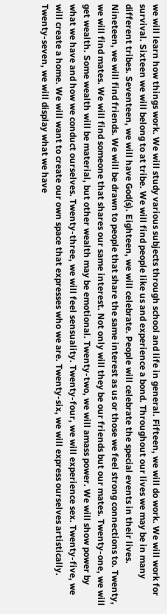we will learn how things work. We will study various subjects through school and life in general. Fifteen, we will do work. We will work for survival. Sixteen we will belong to at tribe. We will find people like us and experience a bond. Throughout our lives we may be in many different tribes. Seventeen, we will have God(s). Eighteen, we will celebrate. People will celebrate the special events in their lives. Nineteen, we will find friends. We will be drawn to people that share the same interest as us or those we feel strong connections to. Twenty, we will find mates. We will find someone that shares our same interest. Not only will they be our friends but our mates. Twenty-one, we will get wealth. Some wealth will be material, but other wealth may be emotional. Twenty-two, we will amass power. We will show power by what we have and how we conduct ourselves. Twenty-three, we will feel sensuality. Twenty-four, we will experience sex. Twenty-five, we will create a home. We will want to create our own space that expresses who we are. Twenty-six, we will express ourselves artistically. Twenty-seven, we will display what we have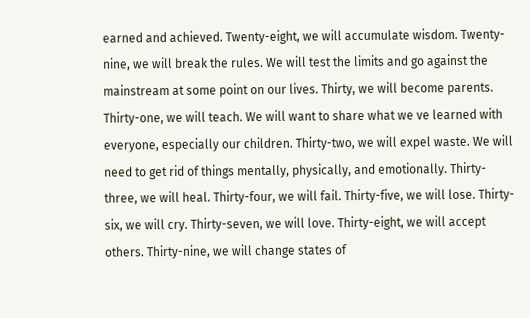earned and achieved. Twenty-eight, we will accumulate wisdom. Twenty-nine, we will break the rules. We will test the limits and go against the mainstream at some point on our lives. Thirty, we will become parents. Thirty-one, we will teach. We will want to share what we ve learned with everyone, especially our children. Thirty-two, we will expel waste. We will need to get rid of things mentally, physically, and emotionally. Thirty-three, we will heal. Thirty-four, we will fail. Thirty-five, we will lose. Thirty-six, we will cry. Thirty-seven, we will love. Thirty-eight, we will accept others. Thirty-nine, we will change states of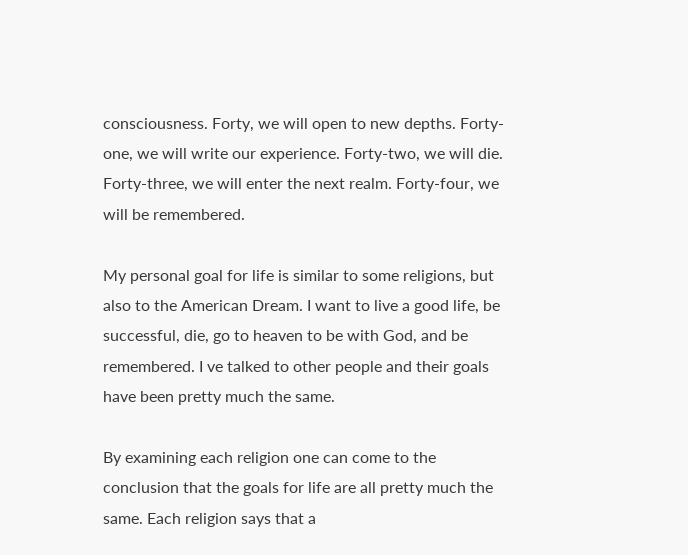consciousness. Forty, we will open to new depths. Forty-one, we will write our experience. Forty-two, we will die. Forty-three, we will enter the next realm. Forty-four, we will be remembered.

My personal goal for life is similar to some religions, but also to the American Dream. I want to live a good life, be successful, die, go to heaven to be with God, and be remembered. I ve talked to other people and their goals have been pretty much the same.

By examining each religion one can come to the conclusion that the goals for life are all pretty much the same. Each religion says that a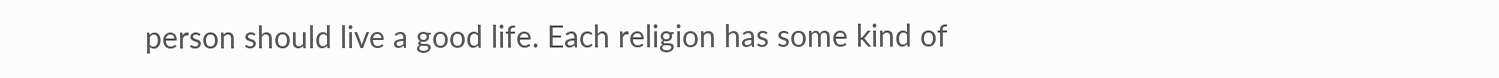person should live a good life. Each religion has some kind of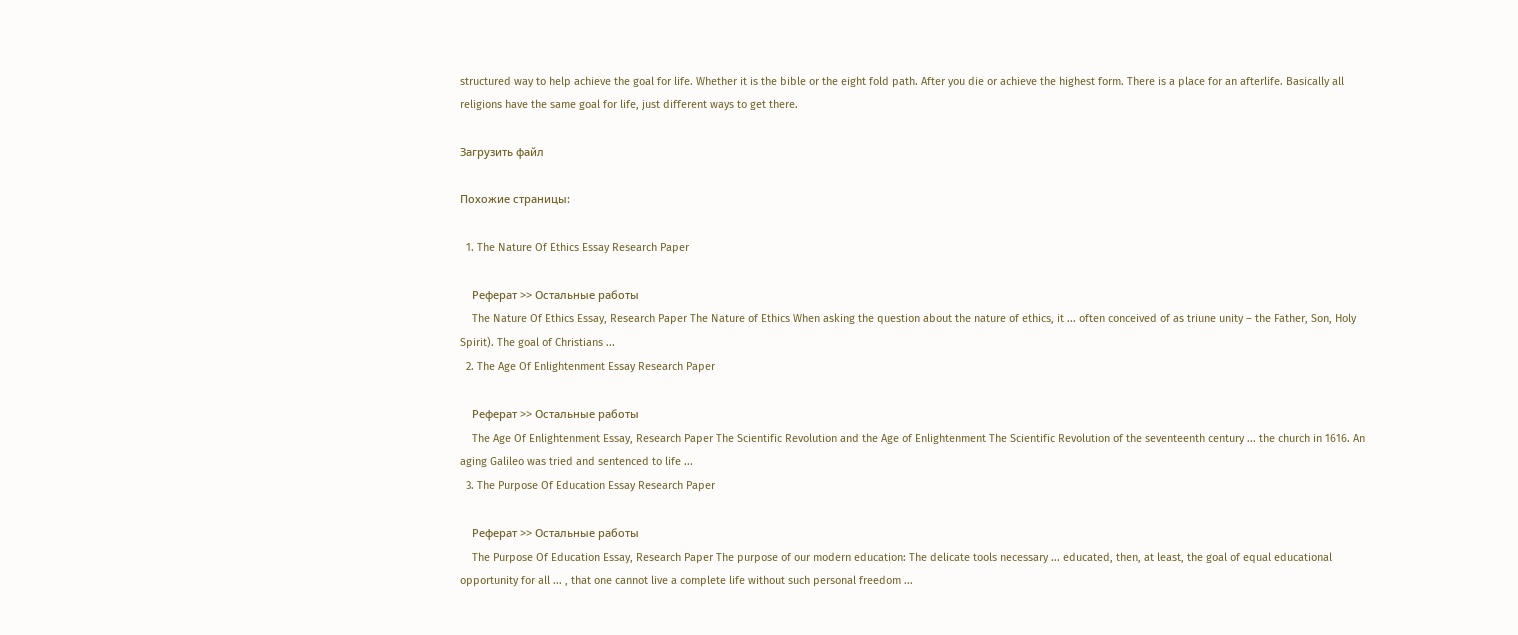structured way to help achieve the goal for life. Whether it is the bible or the eight fold path. After you die or achieve the highest form. There is a place for an afterlife. Basically all religions have the same goal for life, just different ways to get there.

Загрузить файл

Похожие страницы:

  1. The Nature Of Ethics Essay Research Paper

    Реферат >> Остальные работы
    The Nature Of Ethics Essay, Research Paper The Nature of Ethics When asking the question about the nature of ethics, it ... often conceived of as triune unity – the Father, Son, Holy Spirit). The goal of Christians ...
  2. The Age Of Enlightenment Essay Research Paper

    Реферат >> Остальные работы
    The Age Of Enlightenment Essay, Research Paper The Scientific Revolution and the Age of Enlightenment The Scientific Revolution of the seventeenth century ... the church in 1616. An aging Galileo was tried and sentenced to life ...
  3. The Purpose Of Education Essay Research Paper

    Реферат >> Остальные работы
    The Purpose Of Education Essay, Research Paper The purpose of our modern education: The delicate tools necessary ... educated, then, at least, the goal of equal educational opportunity for all ... , that one cannot live a complete life without such personal freedom ...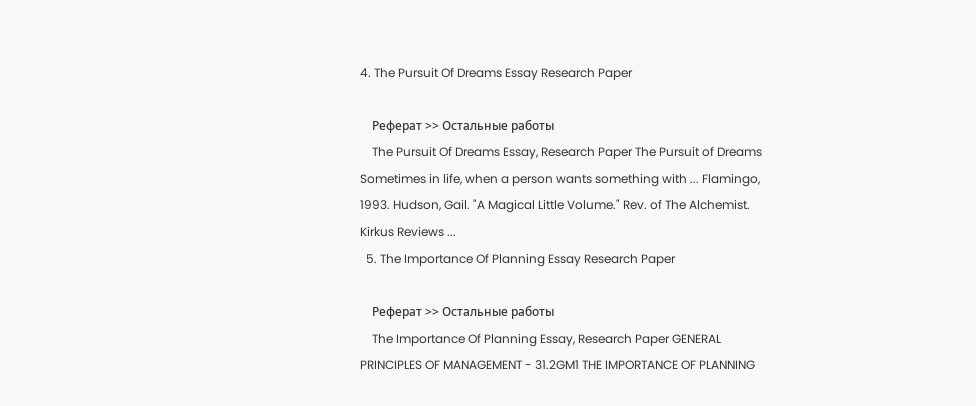4. The Pursuit Of Dreams Essay Research Paper

    Реферат >> Остальные работы
    The Pursuit Of Dreams Essay, Research Paper The Pursuit of Dreams Sometimes in life, when a person wants something with ... Flamingo, 1993. Hudson, Gail. "A Magical Little Volume." Rev. of The Alchemist. Kirkus Reviews ...
  5. The Importance Of Planning Essay Research Paper

    Реферат >> Остальные работы
    The Importance Of Planning Essay, Research Paper GENERAL PRINCIPLES OF MANAGEMENT - 31.2GM1 THE IMPORTANCE OF PLANNING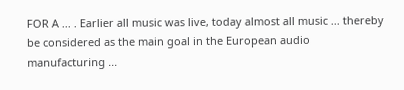FOR A ... . Earlier all music was live, today almost all music ... thereby be considered as the main goal in the European audio manufacturing ...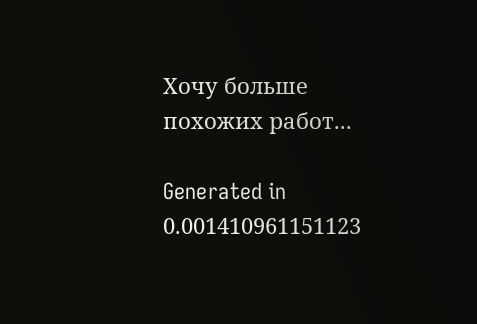Хочу больше похожих работ...

Generated in 0.001410961151123